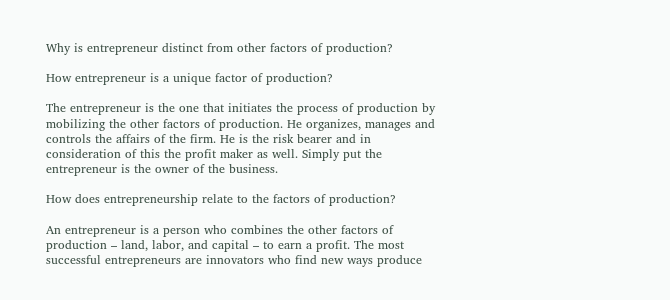Why is entrepreneur distinct from other factors of production?

How entrepreneur is a unique factor of production?

The entrepreneur is the one that initiates the process of production by mobilizing the other factors of production. He organizes, manages and controls the affairs of the firm. He is the risk bearer and in consideration of this the profit maker as well. Simply put the entrepreneur is the owner of the business.

How does entrepreneurship relate to the factors of production?

An entrepreneur is a person who combines the other factors of production – land, labor, and capital – to earn a profit. The most successful entrepreneurs are innovators who find new ways produce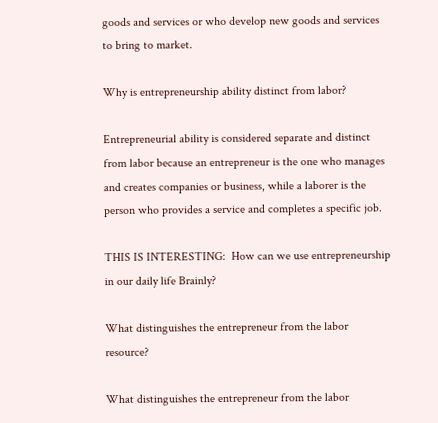goods and services or who develop new goods and services to bring to market.

Why is entrepreneurship ability distinct from labor?

Entrepreneurial ability is considered separate and distinct from labor because an entrepreneur is the one who manages and creates companies or business, while a laborer is the person who provides a service and completes a specific job.

THIS IS INTERESTING:  How can we use entrepreneurship in our daily life Brainly?

What distinguishes the entrepreneur from the labor resource?

What distinguishes the entrepreneur from the labor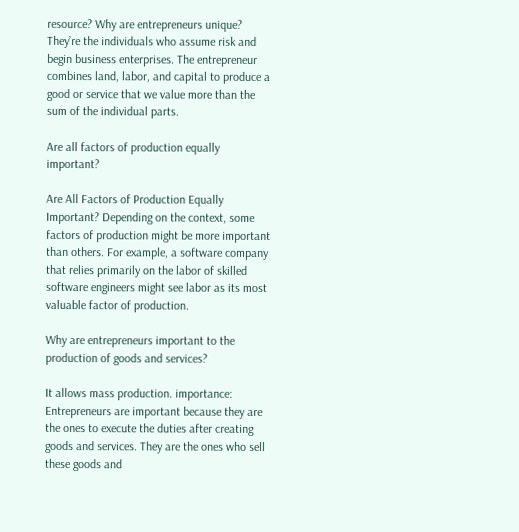resource? Why are entrepreneurs unique? They’re the individuals who assume risk and begin business enterprises. The entrepreneur combines land, labor, and capital to produce a good or service that we value more than the sum of the individual parts.

Are all factors of production equally important?

Are All Factors of Production Equally Important? Depending on the context, some factors of production might be more important than others. For example, a software company that relies primarily on the labor of skilled software engineers might see labor as its most valuable factor of production.

Why are entrepreneurs important to the production of goods and services?

It allows mass production. importance: Entrepreneurs are important because they are the ones to execute the duties after creating goods and services. They are the ones who sell these goods and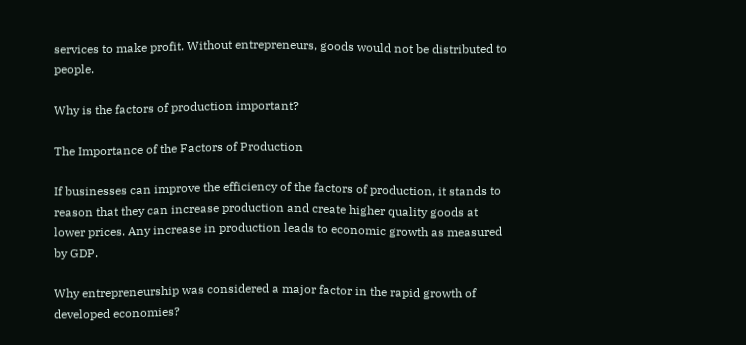services to make profit. Without entrepreneurs, goods would not be distributed to people.

Why is the factors of production important?

The Importance of the Factors of Production

If businesses can improve the efficiency of the factors of production, it stands to reason that they can increase production and create higher quality goods at lower prices. Any increase in production leads to economic growth as measured by GDP.

Why entrepreneurship was considered a major factor in the rapid growth of developed economies?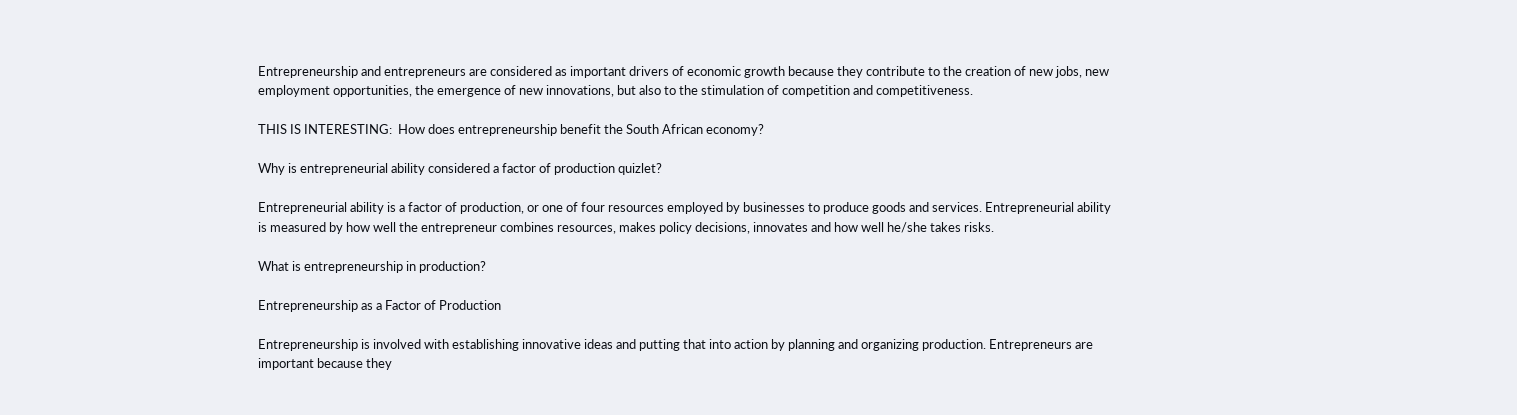Entrepreneurship and entrepreneurs are considered as important drivers of economic growth because they contribute to the creation of new jobs, new employment opportunities, the emergence of new innovations, but also to the stimulation of competition and competitiveness.

THIS IS INTERESTING:  How does entrepreneurship benefit the South African economy?

Why is entrepreneurial ability considered a factor of production quizlet?

Entrepreneurial ability is a factor of production, or one of four resources employed by businesses to produce goods and services. Entrepreneurial ability is measured by how well the entrepreneur combines resources, makes policy decisions, innovates and how well he/she takes risks.

What is entrepreneurship in production?

Entrepreneurship as a Factor of Production

Entrepreneurship is involved with establishing innovative ideas and putting that into action by planning and organizing production. Entrepreneurs are important because they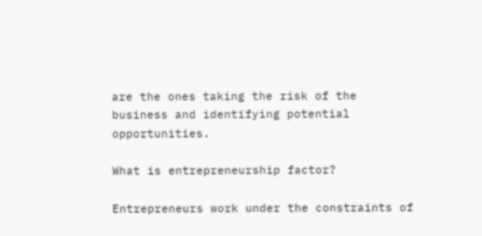are the ones taking the risk of the business and identifying potential opportunities.

What is entrepreneurship factor?

Entrepreneurs work under the constraints of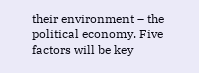their environment – the political economy. Five factors will be key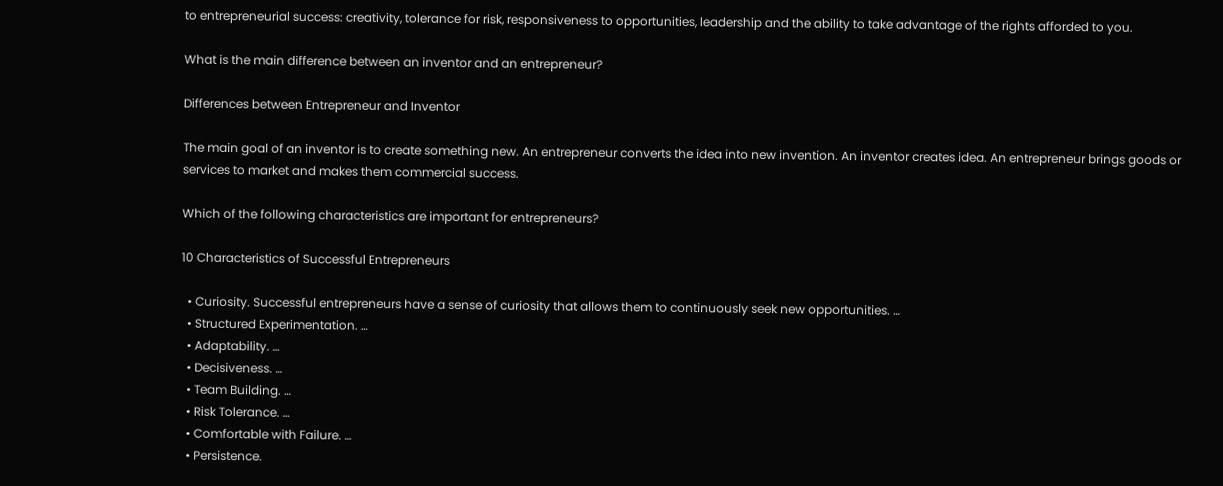to entrepreneurial success: creativity, tolerance for risk, responsiveness to opportunities, leadership and the ability to take advantage of the rights afforded to you.

What is the main difference between an inventor and an entrepreneur?

Differences between Entrepreneur and Inventor

The main goal of an inventor is to create something new. An entrepreneur converts the idea into new invention. An inventor creates idea. An entrepreneur brings goods or services to market and makes them commercial success.

Which of the following characteristics are important for entrepreneurs?

10 Characteristics of Successful Entrepreneurs

  • Curiosity. Successful entrepreneurs have a sense of curiosity that allows them to continuously seek new opportunities. …
  • Structured Experimentation. …
  • Adaptability. …
  • Decisiveness. …
  • Team Building. …
  • Risk Tolerance. …
  • Comfortable with Failure. …
  • Persistence.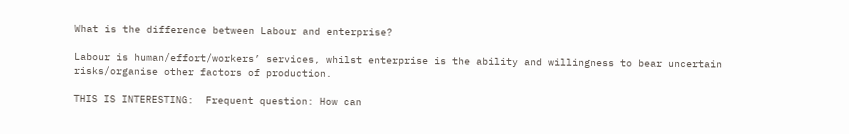What is the difference between Labour and enterprise?

Labour is human/effort/workers’ services, whilst enterprise is the ability and willingness to bear uncertain risks/organise other factors of production.

THIS IS INTERESTING:  Frequent question: How can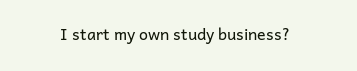I start my own study business?